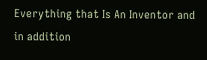Everything that Is An Inventor and in addition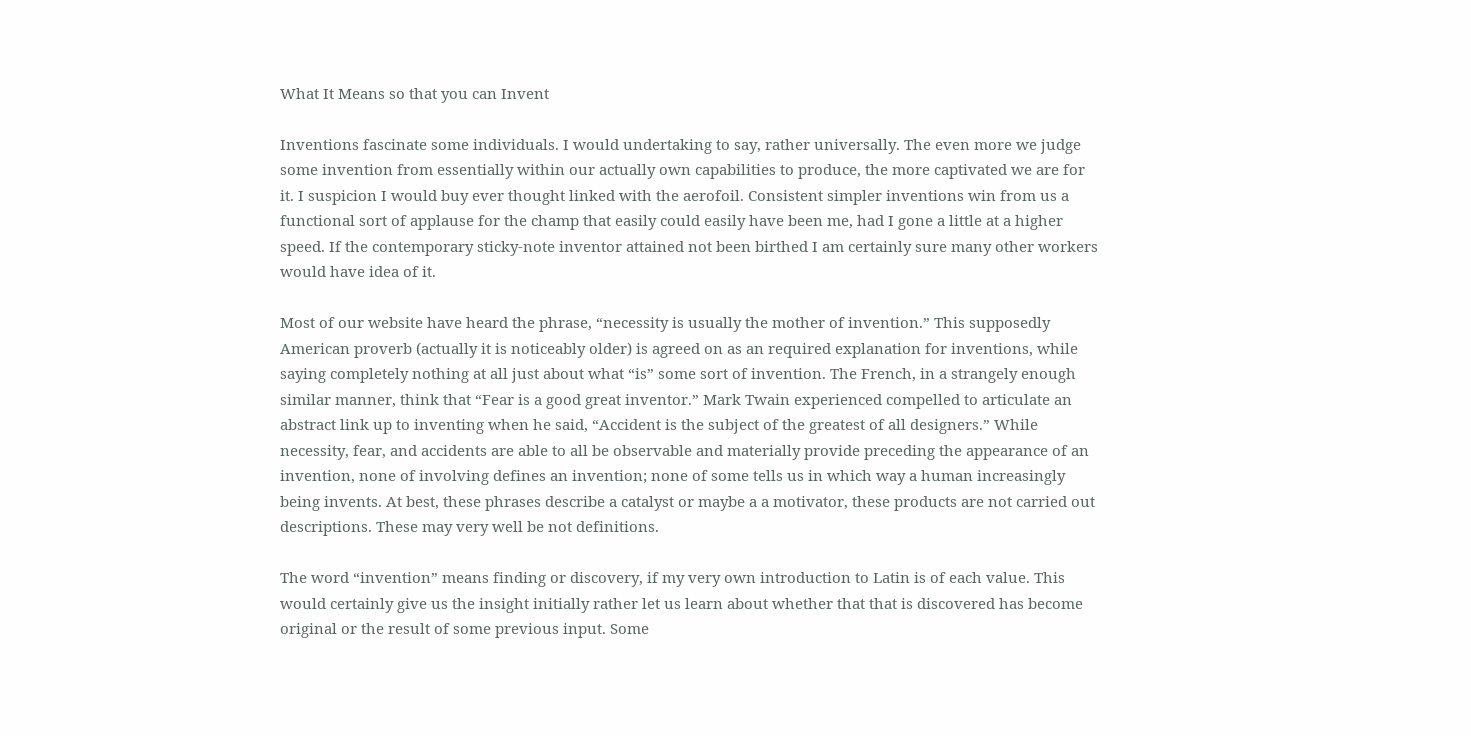What It Means so that you can Invent

Inventions fascinate some individuals. I would undertaking to say, rather universally. The even more we judge some invention from essentially within our actually own capabilities to produce, the more captivated we are for it. I suspicion I would buy ever thought linked with the aerofoil. Consistent simpler inventions win from us a functional sort of applause for the champ that easily could easily have been me, had I gone a little at a higher speed. If the contemporary sticky-note inventor attained not been birthed I am certainly sure many other workers would have idea of it.

Most of our website have heard the phrase, “necessity is usually the mother of invention.” This supposedly American proverb (actually it is noticeably older) is agreed on as an required explanation for inventions, while saying completely nothing at all just about what “is” some sort of invention. The French, in a strangely enough similar manner, think that “Fear is a good great inventor.” Mark Twain experienced compelled to articulate an abstract link up to inventing when he said, “Accident is the subject of the greatest of all designers.” While necessity, fear, and accidents are able to all be observable and materially provide preceding the appearance of an invention, none of involving defines an invention; none of some tells us in which way a human increasingly being invents. At best, these phrases describe a catalyst or maybe a a motivator, these products are not carried out descriptions. These may very well be not definitions.

The word “invention” means finding or discovery, if my very own introduction to Latin is of each value. This would certainly give us the insight initially rather let us learn about whether that that is discovered has become original or the result of some previous input. Some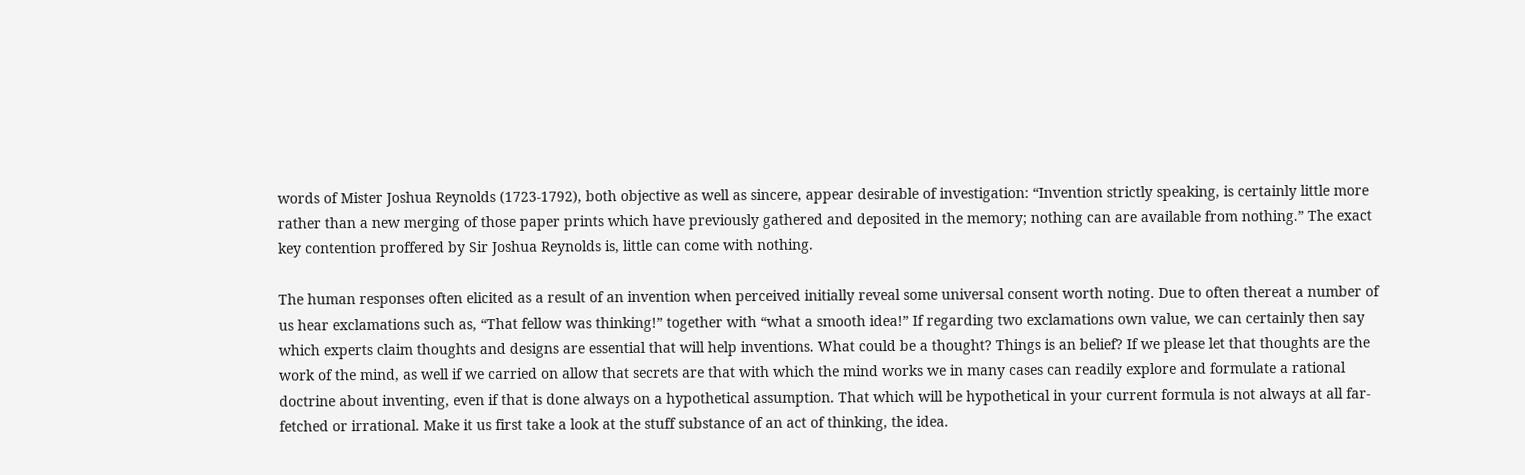words of Mister Joshua Reynolds (1723-1792), both objective as well as sincere, appear desirable of investigation: “Invention strictly speaking, is certainly little more rather than a new merging of those paper prints which have previously gathered and deposited in the memory; nothing can are available from nothing.” The exact key contention proffered by Sir Joshua Reynolds is, little can come with nothing.

The human responses often elicited as a result of an invention when perceived initially reveal some universal consent worth noting. Due to often thereat a number of us hear exclamations such as, “That fellow was thinking!” together with “what a smooth idea!” If regarding two exclamations own value, we can certainly then say which experts claim thoughts and designs are essential that will help inventions. What could be a thought? Things is an belief? If we please let that thoughts are the work of the mind, as well if we carried on allow that secrets are that with which the mind works we in many cases can readily explore and formulate a rational doctrine about inventing, even if that is done always on a hypothetical assumption. That which will be hypothetical in your current formula is not always at all far-fetched or irrational. Make it us first take a look at the stuff substance of an act of thinking, the idea.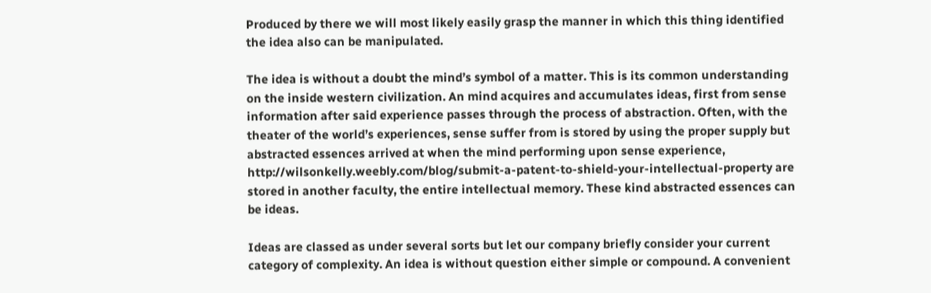Produced by there we will most likely easily grasp the manner in which this thing identified the idea also can be manipulated.

The idea is without a doubt the mind’s symbol of a matter. This is its common understanding on the inside western civilization. An mind acquires and accumulates ideas, first from sense information after said experience passes through the process of abstraction. Often, with the theater of the world’s experiences, sense suffer from is stored by using the proper supply but abstracted essences arrived at when the mind performing upon sense experience, http://wilsonkelly.weebly.com/blog/submit-a-patent-to-shield-your-intellectual-property are stored in another faculty, the entire intellectual memory. These kind abstracted essences can be ideas.

Ideas are classed as under several sorts but let our company briefly consider your current category of complexity. An idea is without question either simple or compound. A convenient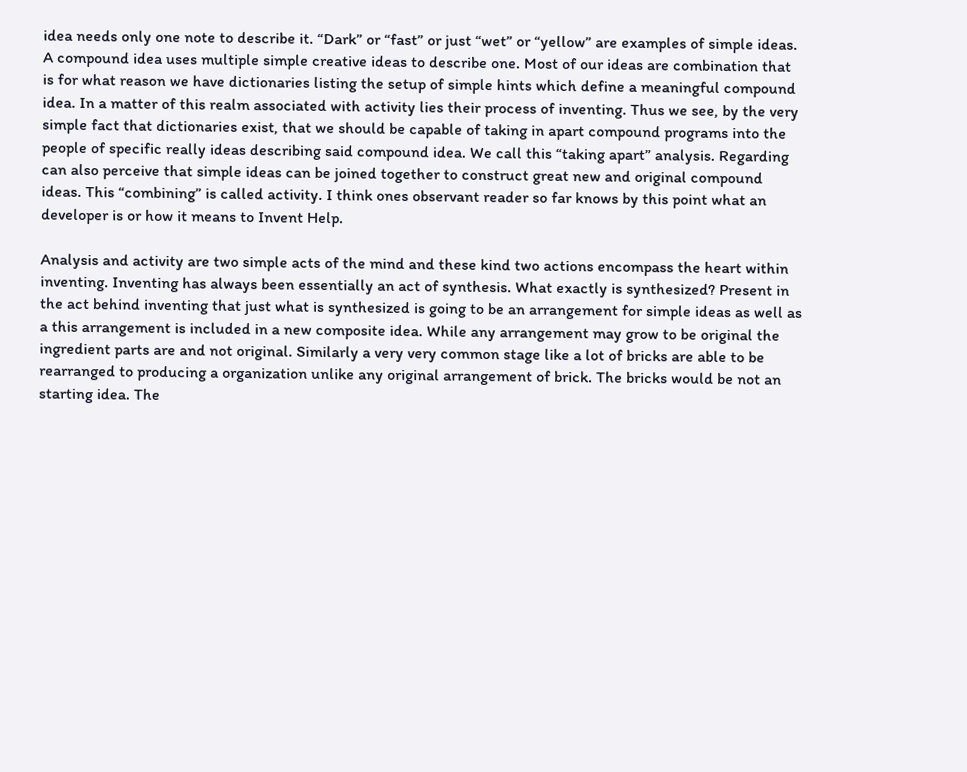idea needs only one note to describe it. “Dark” or “fast” or just “wet” or “yellow” are examples of simple ideas. A compound idea uses multiple simple creative ideas to describe one. Most of our ideas are combination that is for what reason we have dictionaries listing the setup of simple hints which define a meaningful compound idea. In a matter of this realm associated with activity lies their process of inventing. Thus we see, by the very simple fact that dictionaries exist, that we should be capable of taking in apart compound programs into the people of specific really ideas describing said compound idea. We call this “taking apart” analysis. Regarding can also perceive that simple ideas can be joined together to construct great new and original compound ideas. This “combining” is called activity. I think ones observant reader so far knows by this point what an developer is or how it means to Invent Help.

Analysis and activity are two simple acts of the mind and these kind two actions encompass the heart within inventing. Inventing has always been essentially an act of synthesis. What exactly is synthesized? Present in the act behind inventing that just what is synthesized is going to be an arrangement for simple ideas as well as a this arrangement is included in a new composite idea. While any arrangement may grow to be original the ingredient parts are and not original. Similarly a very very common stage like a lot of bricks are able to be rearranged to producing a organization unlike any original arrangement of brick. The bricks would be not an starting idea. The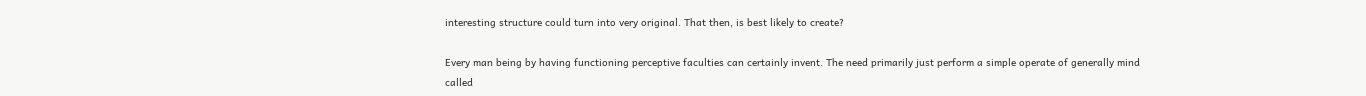interesting structure could turn into very original. That then, is best likely to create?

Every man being by having functioning perceptive faculties can certainly invent. The need primarily just perform a simple operate of generally mind called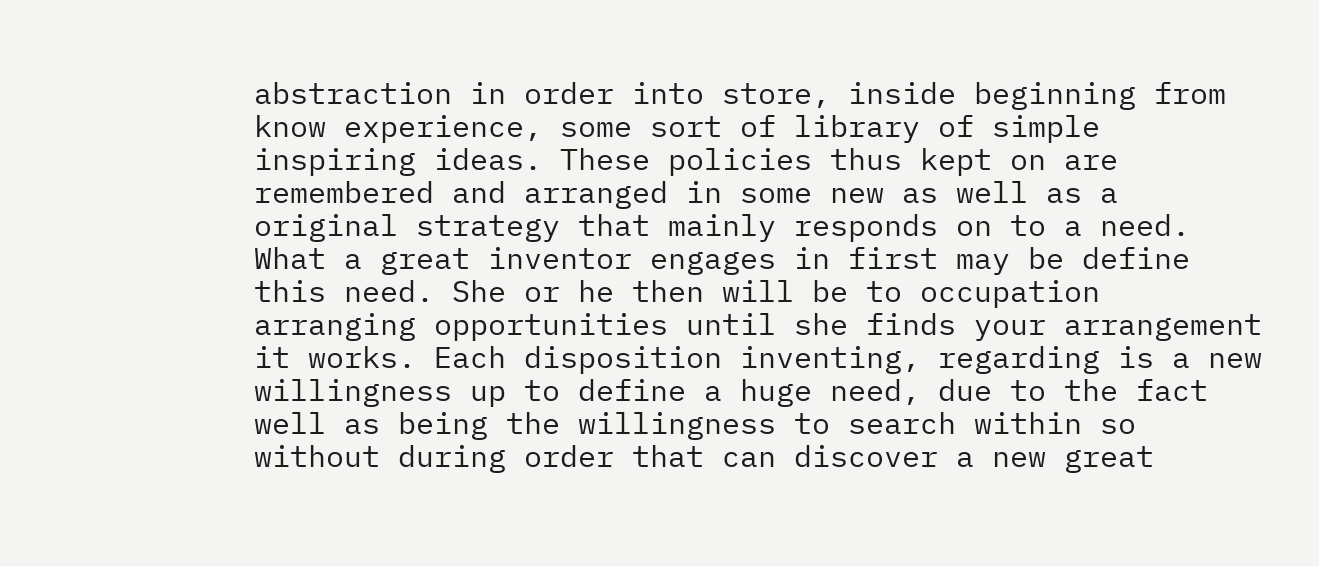abstraction in order into store, inside beginning from know experience, some sort of library of simple inspiring ideas. These policies thus kept on are remembered and arranged in some new as well as a original strategy that mainly responds on to a need. What a great inventor engages in first may be define this need. She or he then will be to occupation arranging opportunities until she finds your arrangement it works. Each disposition inventing, regarding is a new willingness up to define a huge need, due to the fact well as being the willingness to search within so without during order that can discover a new great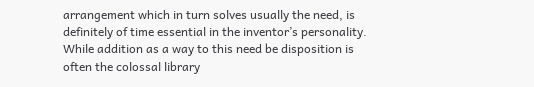arrangement which in turn solves usually the need, is definitely of time essential in the inventor’s personality. While addition as a way to this need be disposition is often the colossal library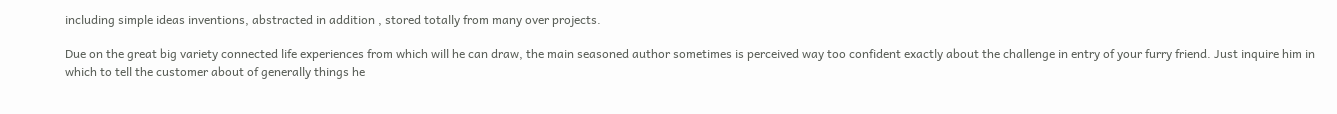including simple ideas inventions, abstracted in addition , stored totally from many over projects.

Due on the great big variety connected life experiences from which will he can draw, the main seasoned author sometimes is perceived way too confident exactly about the challenge in entry of your furry friend. Just inquire him in which to tell the customer about of generally things he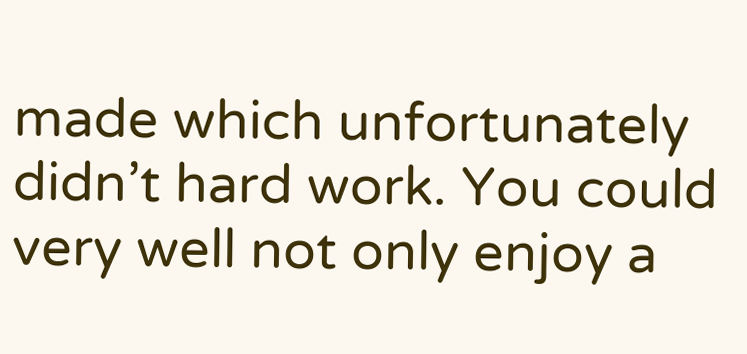made which unfortunately didn’t hard work. You could very well not only enjoy a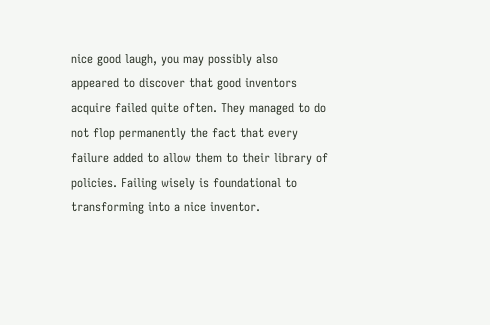nice good laugh, you may possibly also appeared to discover that good inventors acquire failed quite often. They managed to do not flop permanently the fact that every failure added to allow them to their library of policies. Failing wisely is foundational to transforming into a nice inventor.